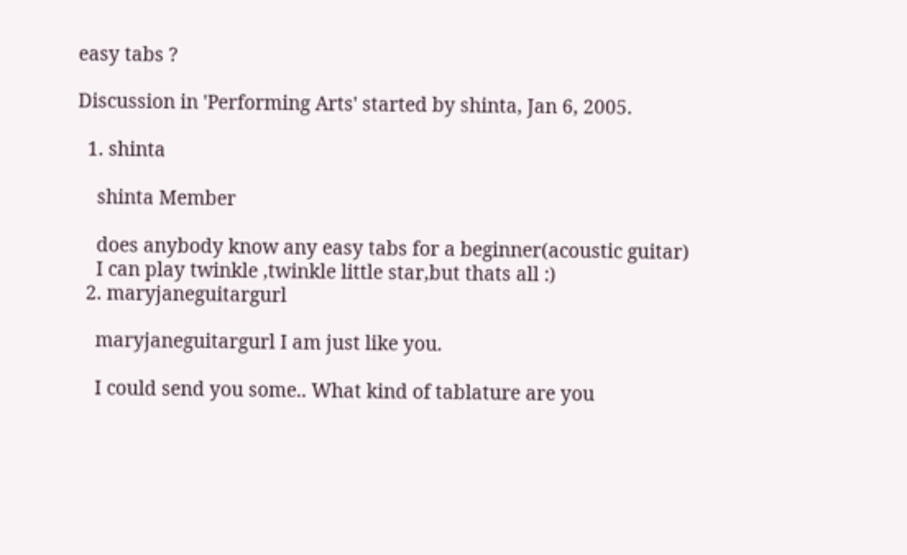easy tabs ?

Discussion in 'Performing Arts' started by shinta, Jan 6, 2005.

  1. shinta

    shinta Member

    does anybody know any easy tabs for a beginner(acoustic guitar)
    I can play twinkle ,twinkle little star,but thats all :)
  2. maryjaneguitargurl

    maryjaneguitargurl I am just like you.

    I could send you some.. What kind of tablature are you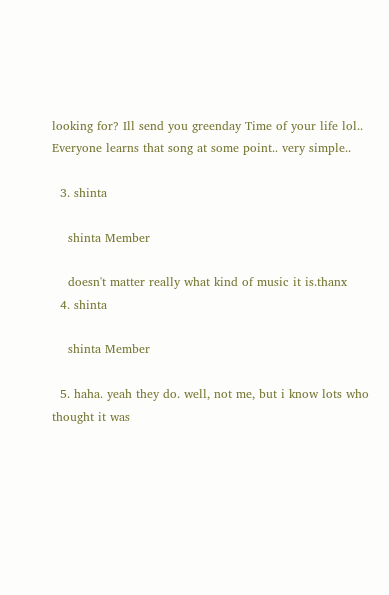looking for? Ill send you greenday Time of your life lol.. Everyone learns that song at some point.. very simple..

  3. shinta

    shinta Member

    doesn't matter really what kind of music it is.thanx
  4. shinta

    shinta Member

  5. haha. yeah they do. well, not me, but i know lots who thought it was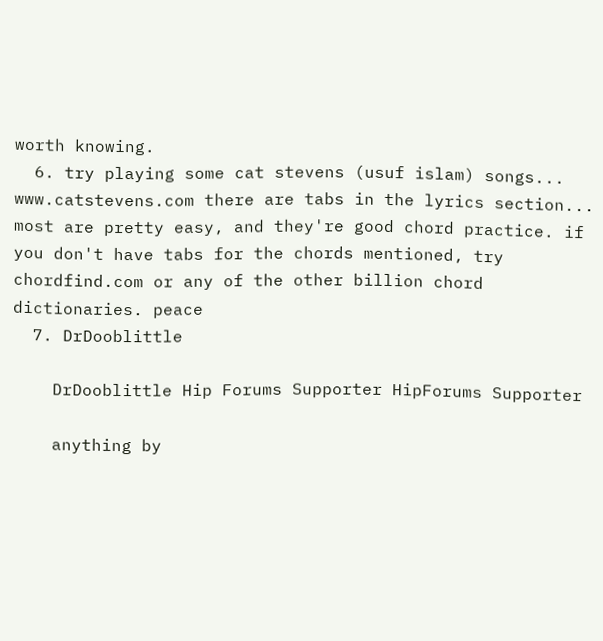worth knowing.
  6. try playing some cat stevens (usuf islam) songs... www.catstevens.com there are tabs in the lyrics section... most are pretty easy, and they're good chord practice. if you don't have tabs for the chords mentioned, try chordfind.com or any of the other billion chord dictionaries. peace
  7. DrDooblittle

    DrDooblittle Hip Forums Supporter HipForums Supporter

    anything by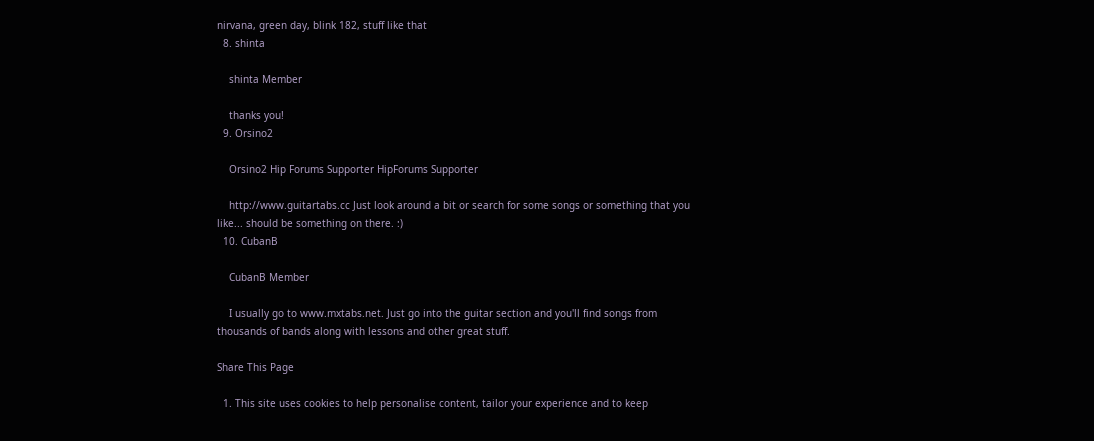nirvana, green day, blink 182, stuff like that
  8. shinta

    shinta Member

    thanks you!
  9. Orsino2

    Orsino2 Hip Forums Supporter HipForums Supporter

    http://www.guitartabs.cc Just look around a bit or search for some songs or something that you like... should be something on there. :)
  10. CubanB

    CubanB Member

    I usually go to www.mxtabs.net. Just go into the guitar section and you'll find songs from thousands of bands along with lessons and other great stuff.

Share This Page

  1. This site uses cookies to help personalise content, tailor your experience and to keep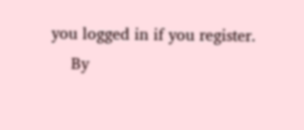you logged in if you register.
    By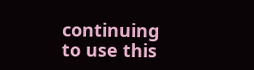continuing to use this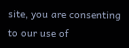site, you are consenting to our use of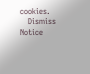cookies.
    Dismiss Notice